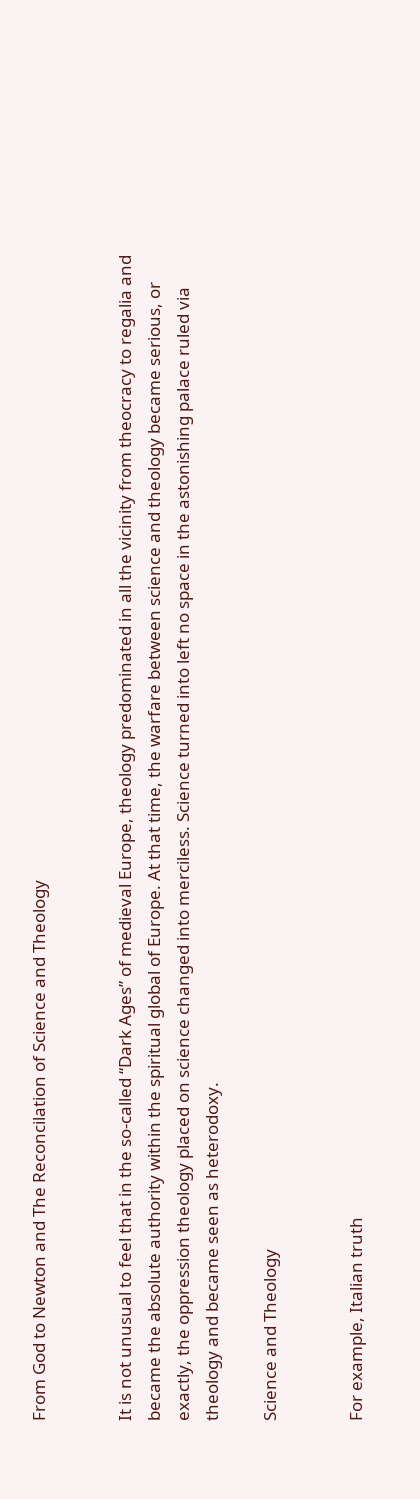From God to Newton and The Reconcilation of Science and Theology


It is not unusual to feel that in the so-called “Dark Ages” of medieval Europe, theology predominated in all the vicinity from theocracy to regalia and became the absolute authority within the spiritual global of Europe. At that time, the warfare between science and theology became serious, or exactly, the oppression theology placed on science changed into merciless. Science turned into left no space in the astonishing palace ruled via theology and became seen as heterodoxy.

Science and Theology


For example, Italian truth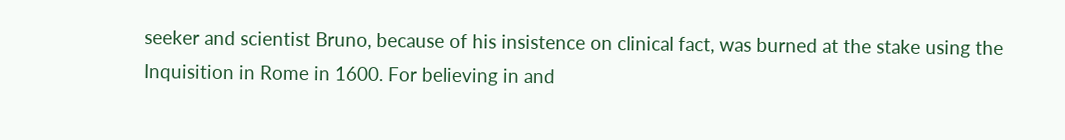seeker and scientist Bruno, because of his insistence on clinical fact, was burned at the stake using the Inquisition in Rome in 1600. For believing in and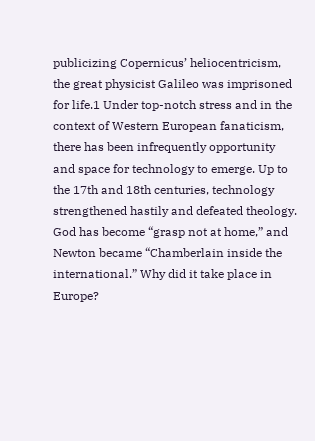publicizing Copernicus’ heliocentricism, the great physicist Galileo was imprisoned for life.1 Under top-notch stress and in the context of Western European fanaticism, there has been infrequently opportunity and space for technology to emerge. Up to the 17th and 18th centuries, technology strengthened hastily and defeated theology. God has become “grasp not at home,” and Newton became “Chamberlain inside the international.” Why did it take place in Europe?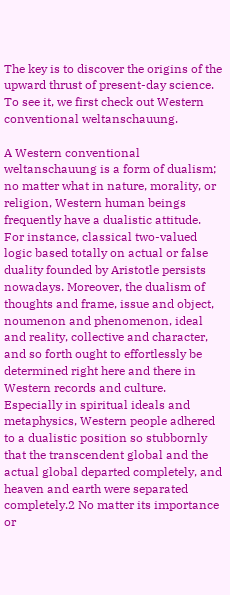The key is to discover the origins of the upward thrust of present-day science. To see it, we first check out Western conventional weltanschauung.

A Western conventional weltanschauung is a form of dualism; no matter what in nature, morality, or religion, Western human beings frequently have a dualistic attitude. For instance, classical two-valued logic based totally on actual or false duality founded by Aristotle persists nowadays. Moreover, the dualism of thoughts and frame, issue and object, noumenon and phenomenon, ideal and reality, collective and character, and so forth ought to effortlessly be determined right here and there in Western records and culture. Especially in spiritual ideals and metaphysics, Western people adhered to a dualistic position so stubbornly that the transcendent global and the actual global departed completely, and heaven and earth were separated completely.2 No matter its importance or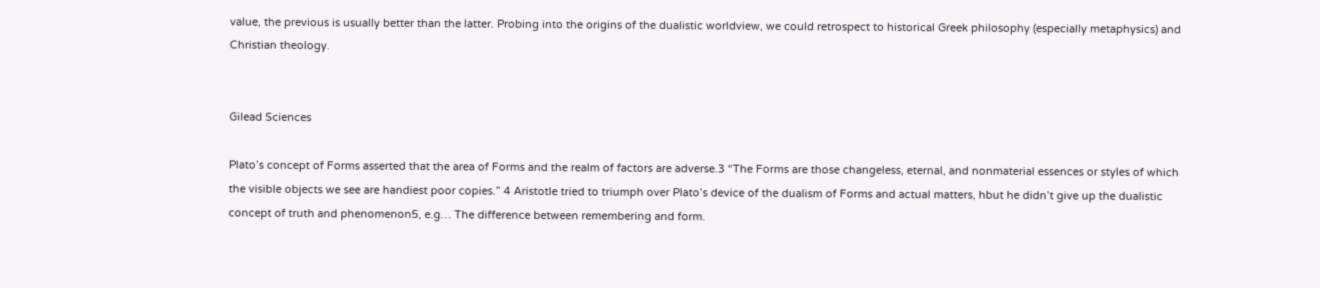value, the previous is usually better than the latter. Probing into the origins of the dualistic worldview, we could retrospect to historical Greek philosophy (especially metaphysics) and Christian theology.


Gilead Sciences

Plato’s concept of Forms asserted that the area of Forms and the realm of factors are adverse.3 “The Forms are those changeless, eternal, and nonmaterial essences or styles of which the visible objects we see are handiest poor copies.” 4 Aristotle tried to triumph over Plato’s device of the dualism of Forms and actual matters, hbut he didn’t give up the dualistic concept of truth and phenomenon5, e.g… The difference between remembering and form.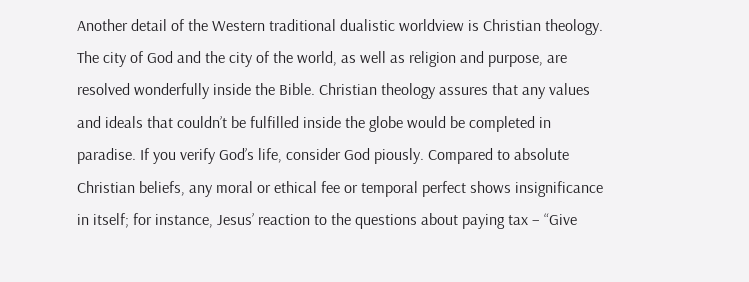Another detail of the Western traditional dualistic worldview is Christian theology. The city of God and the city of the world, as well as religion and purpose, are resolved wonderfully inside the Bible. Christian theology assures that any values and ideals that couldn’t be fulfilled inside the globe would be completed in paradise. If you verify God’s life, consider God piously. Compared to absolute Christian beliefs, any moral or ethical fee or temporal perfect shows insignificance in itself; for instance, Jesus’ reaction to the questions about paying tax – “Give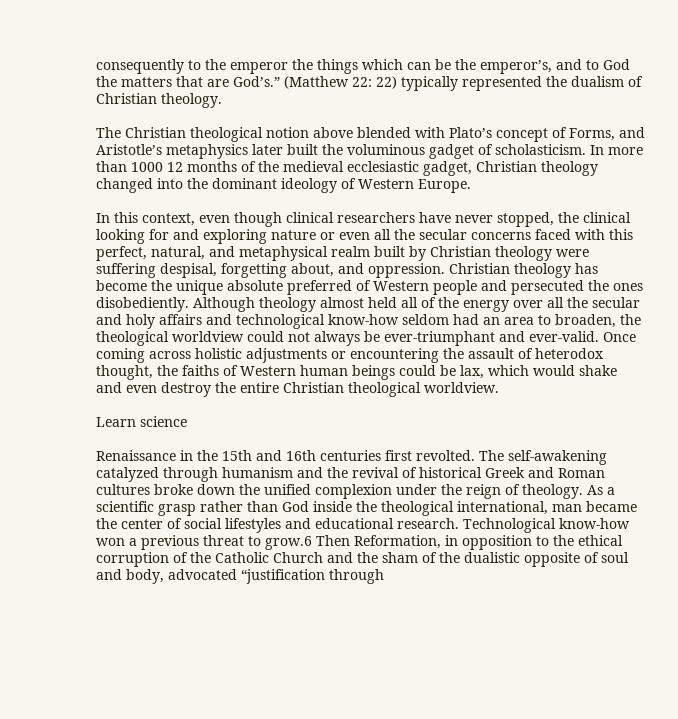consequently to the emperor the things which can be the emperor’s, and to God the matters that are God’s.” (Matthew 22: 22) typically represented the dualism of Christian theology.

The Christian theological notion above blended with Plato’s concept of Forms, and Aristotle’s metaphysics later built the voluminous gadget of scholasticism. In more than 1000 12 months of the medieval ecclesiastic gadget, Christian theology changed into the dominant ideology of Western Europe.

In this context, even though clinical researchers have never stopped, the clinical looking for and exploring nature or even all the secular concerns faced with this perfect, natural, and metaphysical realm built by Christian theology were suffering despisal, forgetting about, and oppression. Christian theology has become the unique absolute preferred of Western people and persecuted the ones disobediently. Although theology almost held all of the energy over all the secular and holy affairs and technological know-how seldom had an area to broaden, the theological worldview could not always be ever-triumphant and ever-valid. Once coming across holistic adjustments or encountering the assault of heterodox thought, the faiths of Western human beings could be lax, which would shake and even destroy the entire Christian theological worldview.

Learn science

Renaissance in the 15th and 16th centuries first revolted. The self-awakening catalyzed through humanism and the revival of historical Greek and Roman cultures broke down the unified complexion under the reign of theology. As a scientific grasp rather than God inside the theological international, man became the center of social lifestyles and educational research. Technological know-how won a previous threat to grow.6 Then Reformation, in opposition to the ethical corruption of the Catholic Church and the sham of the dualistic opposite of soul and body, advocated “justification through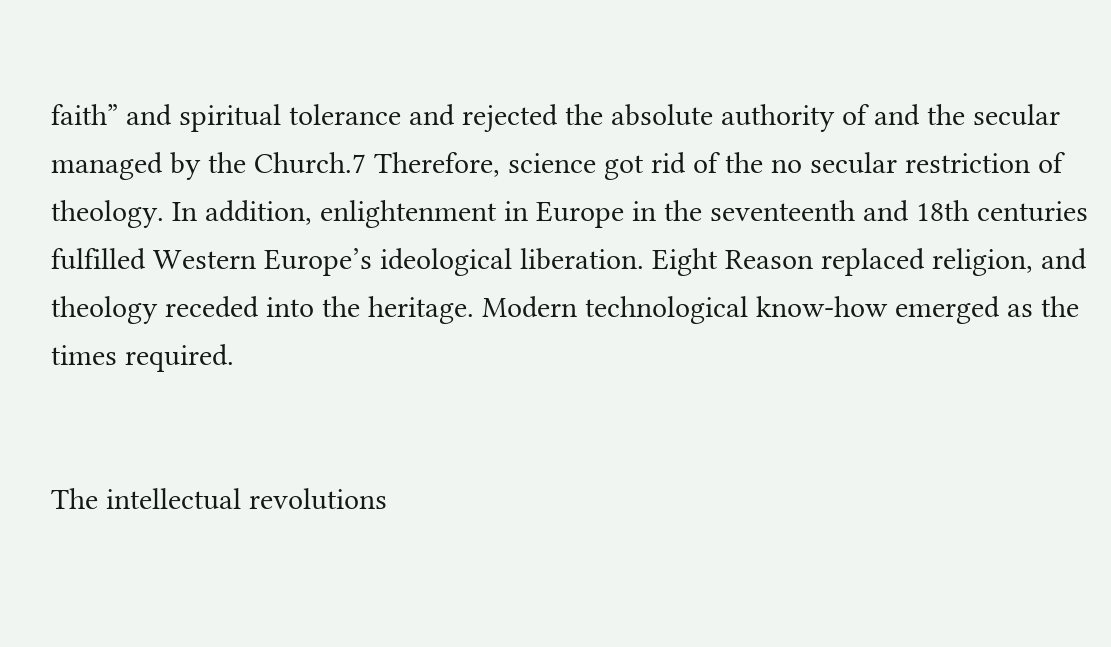faith” and spiritual tolerance and rejected the absolute authority of and the secular managed by the Church.7 Therefore, science got rid of the no secular restriction of theology. In addition, enlightenment in Europe in the seventeenth and 18th centuries fulfilled Western Europe’s ideological liberation. Eight Reason replaced religion, and theology receded into the heritage. Modern technological know-how emerged as the times required.


The intellectual revolutions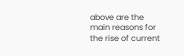above are the main reasons for the rise of current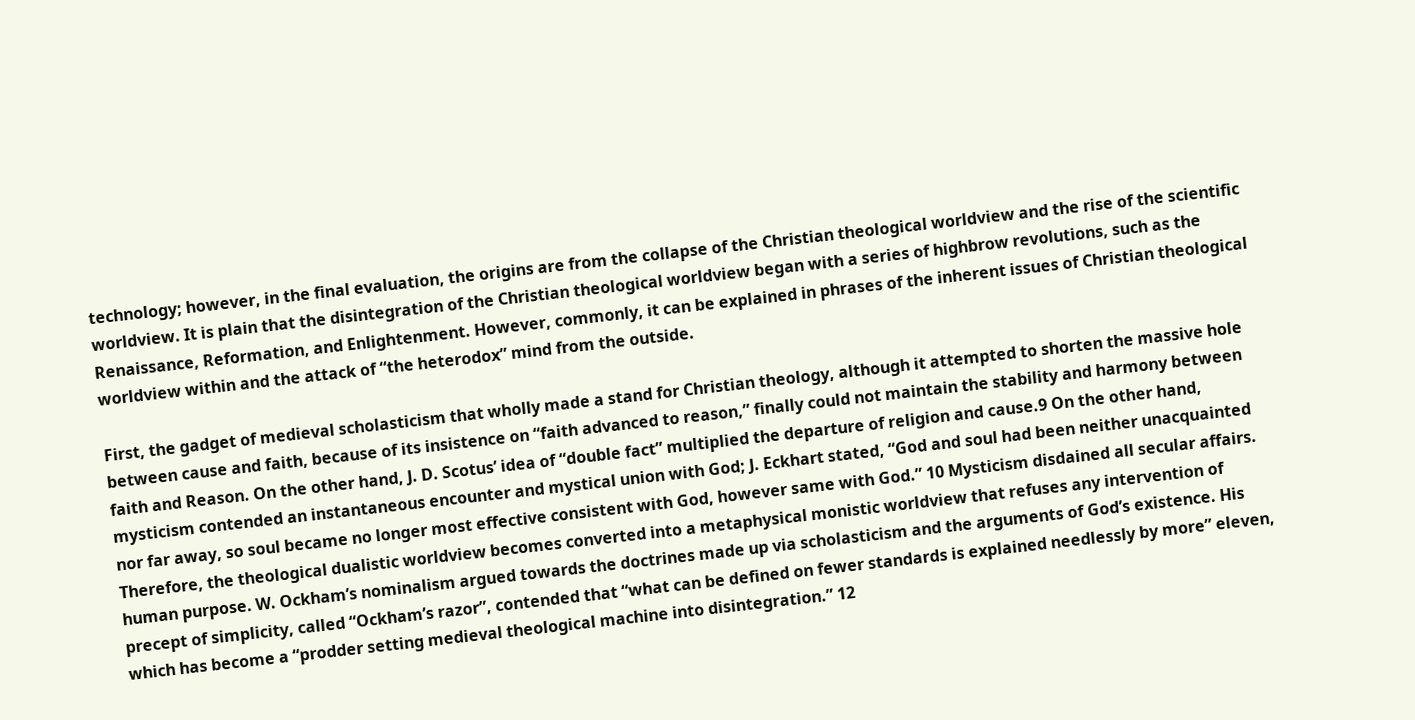technology; however, in the final evaluation, the origins are from the collapse of the Christian theological worldview and the rise of the scientific worldview. It is plain that the disintegration of the Christian theological worldview began with a series of highbrow revolutions, such as the Renaissance, Reformation, and Enlightenment. However, commonly, it can be explained in phrases of the inherent issues of Christian theological worldview within and the attack of “the heterodox” mind from the outside.

First, the gadget of medieval scholasticism that wholly made a stand for Christian theology, although it attempted to shorten the massive hole between cause and faith, because of its insistence on “faith advanced to reason,” finally could not maintain the stability and harmony between faith and Reason. On the other hand, J. D. Scotus’ idea of “double fact” multiplied the departure of religion and cause.9 On the other hand, mysticism contended an instantaneous encounter and mystical union with God; J. Eckhart stated, “God and soul had been neither unacquainted nor far away, so soul became no longer most effective consistent with God, however same with God.” 10 Mysticism disdained all secular affairs. Therefore, the theological dualistic worldview becomes converted into a metaphysical monistic worldview that refuses any intervention of human purpose. W. Ockham’s nominalism argued towards the doctrines made up via scholasticism and the arguments of God’s existence. His precept of simplicity, called “Ockham’s razor”, contended that “what can be defined on fewer standards is explained needlessly by more” eleven, which has become a “prodder setting medieval theological machine into disintegration.” 12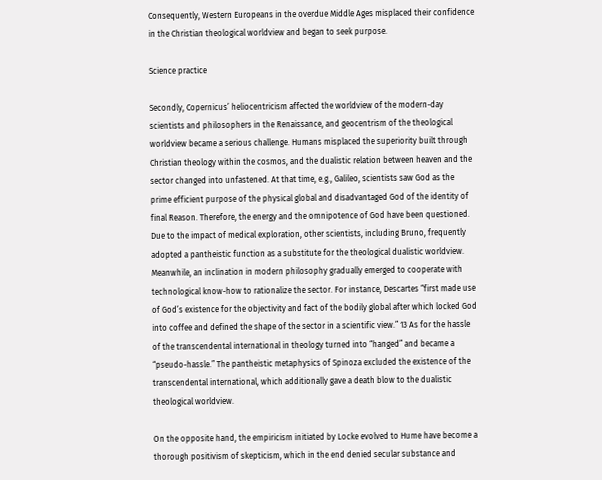Consequently, Western Europeans in the overdue Middle Ages misplaced their confidence in the Christian theological worldview and began to seek purpose.

Science practice

Secondly, Copernicus’ heliocentricism affected the worldview of the modern-day scientists and philosophers in the Renaissance, and geocentrism of the theological worldview became a serious challenge. Humans misplaced the superiority built through Christian theology within the cosmos, and the dualistic relation between heaven and the sector changed into unfastened. At that time, e.g., Galileo, scientists saw God as the prime efficient purpose of the physical global and disadvantaged God of the identity of final Reason. Therefore, the energy and the omnipotence of God have been questioned. Due to the impact of medical exploration, other scientists, including Bruno, frequently adopted a pantheistic function as a substitute for the theological dualistic worldview.
Meanwhile, an inclination in modern philosophy gradually emerged to cooperate with technological know-how to rationalize the sector. For instance, Descartes “first made use of God’s existence for the objectivity and fact of the bodily global after which locked God into coffee and defined the shape of the sector in a scientific view.” 13 As for the hassle of the transcendental international in theology turned into “hanged” and became a “pseudo-hassle.” The pantheistic metaphysics of Spinoza excluded the existence of the transcendental international, which additionally gave a death blow to the dualistic theological worldview.

On the opposite hand, the empiricism initiated by Locke evolved to Hume have become a thorough positivism of skepticism, which in the end denied secular substance and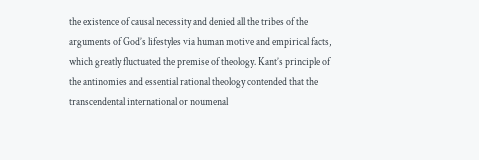the existence of causal necessity and denied all the tribes of the arguments of God’s lifestyles via human motive and empirical facts, which greatly fluctuated the premise of theology. Kant’s principle of the antinomies and essential rational theology contended that the transcendental international or noumenal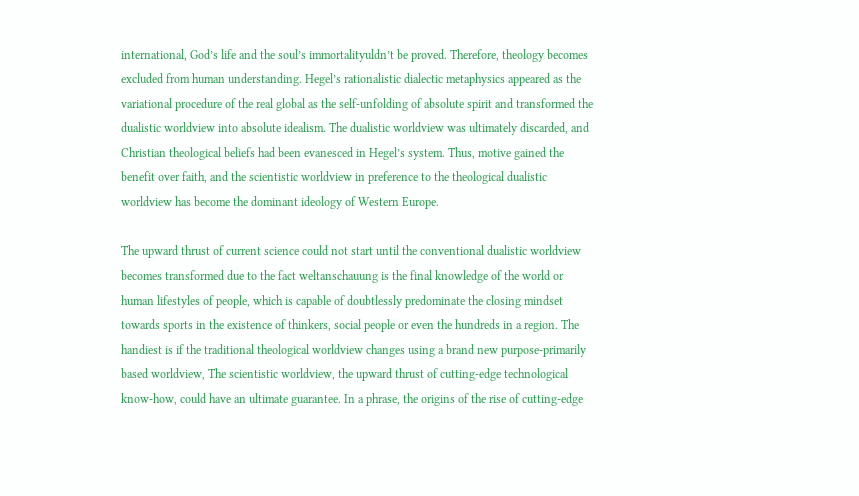international, God’s life and the soul’s immortalityuldn’t be proved. Therefore, theology becomes excluded from human understanding. Hegel’s rationalistic dialectic metaphysics appeared as the variational procedure of the real global as the self-unfolding of absolute spirit and transformed the dualistic worldview into absolute idealism. The dualistic worldview was ultimately discarded, and Christian theological beliefs had been evanesced in Hegel’s system. Thus, motive gained the benefit over faith, and the scientistic worldview in preference to the theological dualistic worldview has become the dominant ideology of Western Europe.

The upward thrust of current science could not start until the conventional dualistic worldview becomes transformed due to the fact weltanschauung is the final knowledge of the world or human lifestyles of people, which is capable of doubtlessly predominate the closing mindset towards sports in the existence of thinkers, social people or even the hundreds in a region. The handiest is if the traditional theological worldview changes using a brand new purpose-primarily based worldview, The scientistic worldview, the upward thrust of cutting-edge technological know-how, could have an ultimate guarantee. In a phrase, the origins of the rise of cutting-edge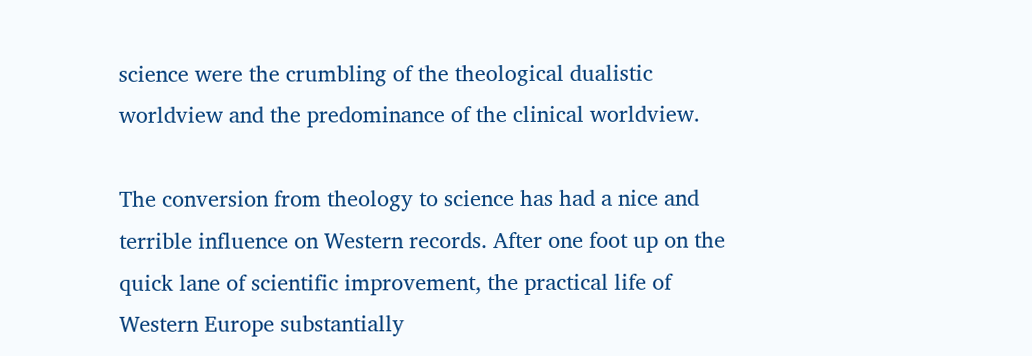science were the crumbling of the theological dualistic worldview and the predominance of the clinical worldview.

The conversion from theology to science has had a nice and terrible influence on Western records. After one foot up on the quick lane of scientific improvement, the practical life of Western Europe substantially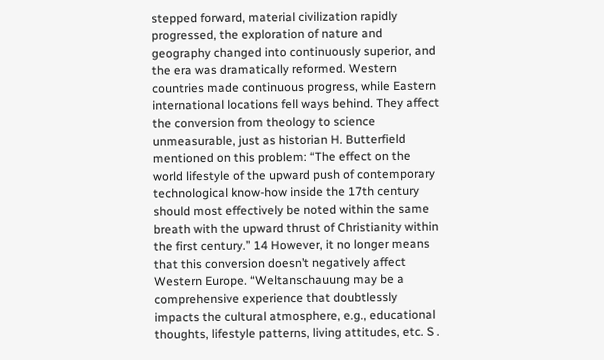stepped forward, material civilization rapidly progressed, the exploration of nature and geography changed into continuously superior, and the era was dramatically reformed. Western countries made continuous progress, while Eastern international locations fell ways behind. They affect the conversion from theology to science unmeasurable, just as historian H. Butterfield mentioned on this problem: “The effect on the world lifestyle of the upward push of contemporary technological know-how inside the 17th century should most effectively be noted within the same breath with the upward thrust of Christianity within the first century.” 14 However, it no longer means that this conversion doesn’t negatively affect Western Europe. “Weltanschauung may be a comprehensive experience that doubtlessly impacts the cultural atmosphere, e.g., educational thoughts, lifestyle patterns, living attitudes, etc. S .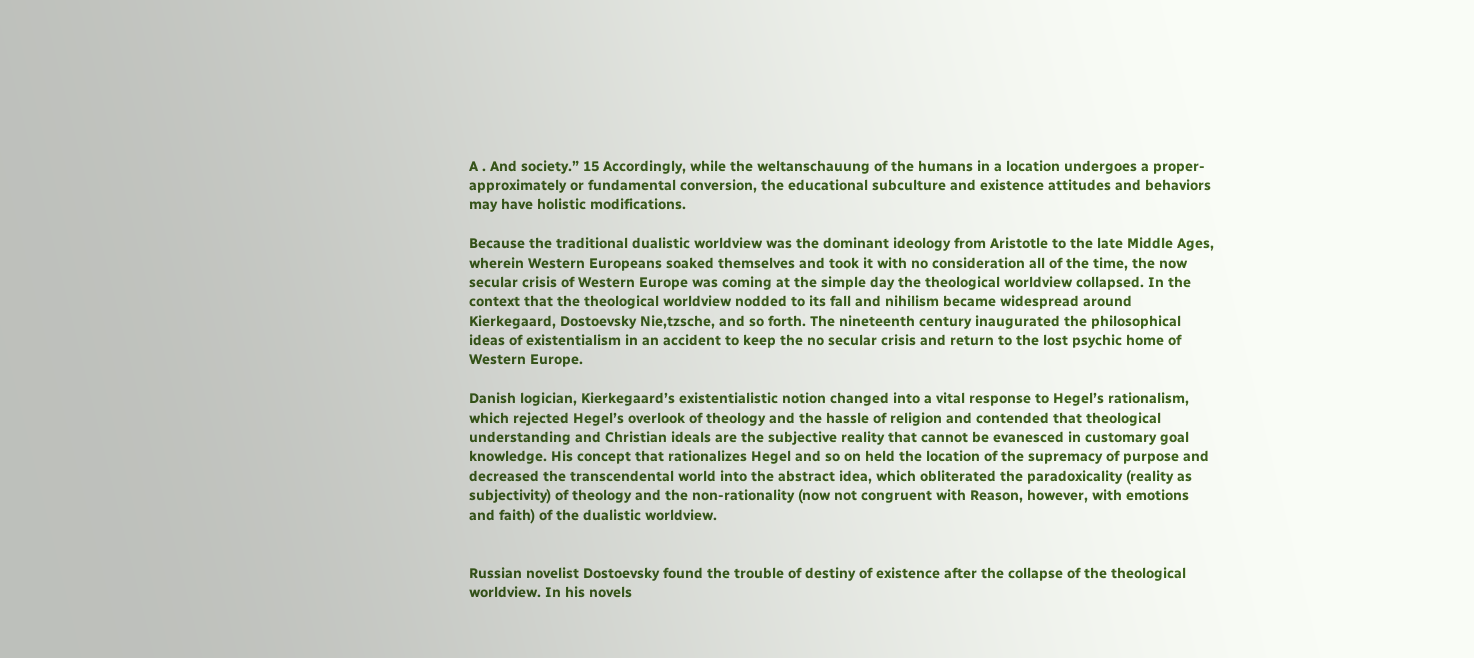A . And society.” 15 Accordingly, while the weltanschauung of the humans in a location undergoes a proper-approximately or fundamental conversion, the educational subculture and existence attitudes and behaviors may have holistic modifications.

Because the traditional dualistic worldview was the dominant ideology from Aristotle to the late Middle Ages, wherein Western Europeans soaked themselves and took it with no consideration all of the time, the now secular crisis of Western Europe was coming at the simple day the theological worldview collapsed. In the context that the theological worldview nodded to its fall and nihilism became widespread around Kierkegaard, Dostoevsky Nie,tzsche, and so forth. The nineteenth century inaugurated the philosophical ideas of existentialism in an accident to keep the no secular crisis and return to the lost psychic home of Western Europe.

Danish logician, Kierkegaard’s existentialistic notion changed into a vital response to Hegel’s rationalism, which rejected Hegel’s overlook of theology and the hassle of religion and contended that theological understanding and Christian ideals are the subjective reality that cannot be evanesced in customary goal knowledge. His concept that rationalizes Hegel and so on held the location of the supremacy of purpose and decreased the transcendental world into the abstract idea, which obliterated the paradoxicality (reality as subjectivity) of theology and the non-rationality (now not congruent with Reason, however, with emotions and faith) of the dualistic worldview.


Russian novelist Dostoevsky found the trouble of destiny of existence after the collapse of the theological worldview. In his novels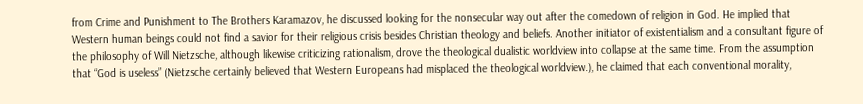from Crime and Punishment to The Brothers Karamazov, he discussed looking for the nonsecular way out after the comedown of religion in God. He implied that Western human beings could not find a savior for their religious crisis besides Christian theology and beliefs. Another initiator of existentialism and a consultant figure of the philosophy of Will Nietzsche, although likewise criticizing rationalism, drove the theological dualistic worldview into collapse at the same time. From the assumption that “God is useless” (Nietzsche certainly believed that Western Europeans had misplaced the theological worldview.), he claimed that each conventional morality,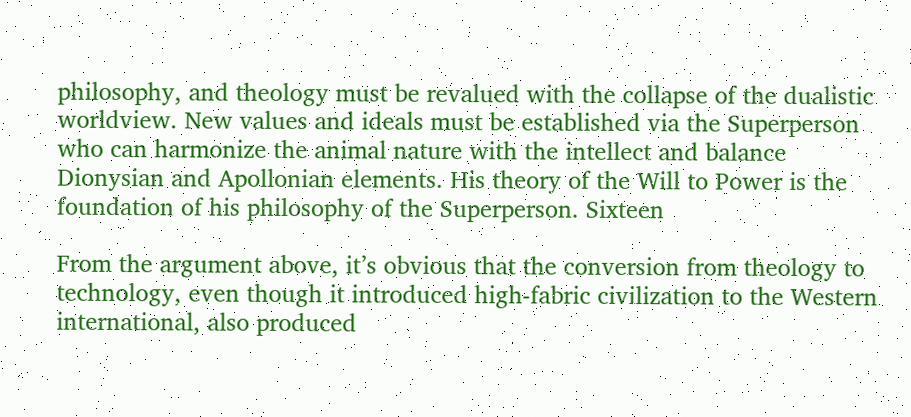philosophy, and theology must be revalued with the collapse of the dualistic worldview. New values and ideals must be established via the Superperson who can harmonize the animal nature with the intellect and balance Dionysian and Apollonian elements. His theory of the Will to Power is the foundation of his philosophy of the Superperson. Sixteen

From the argument above, it’s obvious that the conversion from theology to technology, even though it introduced high-fabric civilization to the Western international, also produced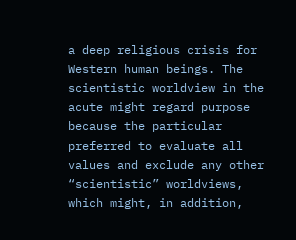a deep religious crisis for Western human beings. The scientistic worldview in the acute might regard purpose because the particular preferred to evaluate all values and exclude any other “scientistic” worldviews, which might, in addition,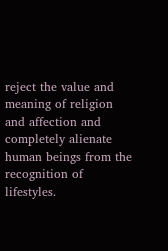reject the value and meaning of religion and affection and completely alienate human beings from the recognition of lifestyles.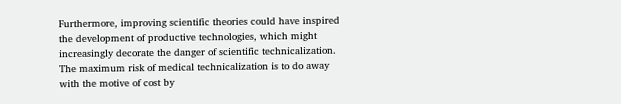Furthermore, improving scientific theories could have inspired the development of productive technologies, which might increasingly decorate the danger of scientific technicalization. The maximum risk of medical technicalization is to do away with the motive of cost by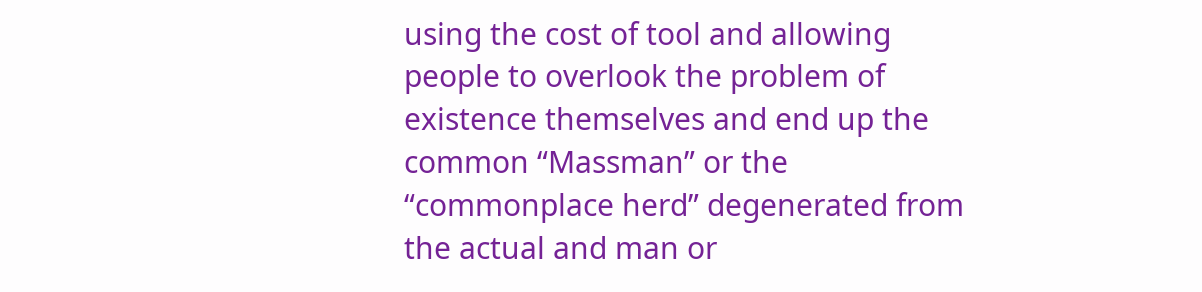using the cost of tool and allowing people to overlook the problem of existence themselves and end up the common “Massman” or the “commonplace herd” degenerated from the actual and man or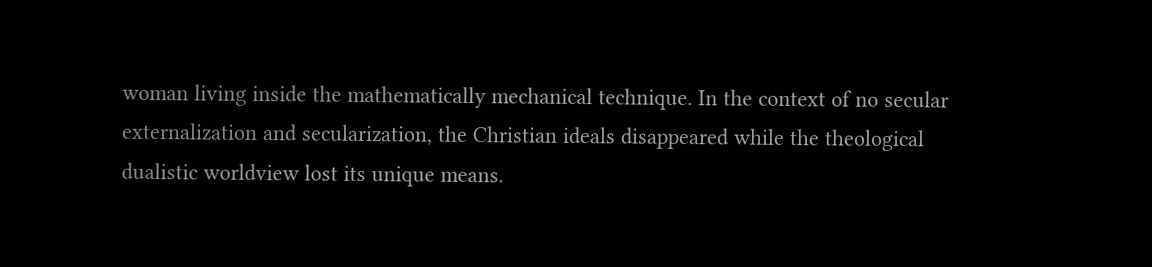woman living inside the mathematically mechanical technique. In the context of no secular externalization and secularization, the Christian ideals disappeared while the theological dualistic worldview lost its unique means.